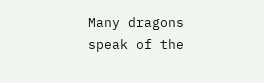Many dragons speak of the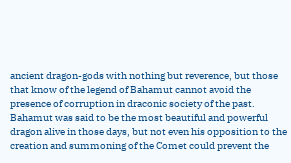ancient dragon-gods with nothing but reverence, but those that know of the legend of Bahamut cannot avoid the presence of corruption in draconic society of the past. Bahamut was said to be the most beautiful and powerful dragon alive in those days, but not even his opposition to the creation and summoning of the Comet could prevent the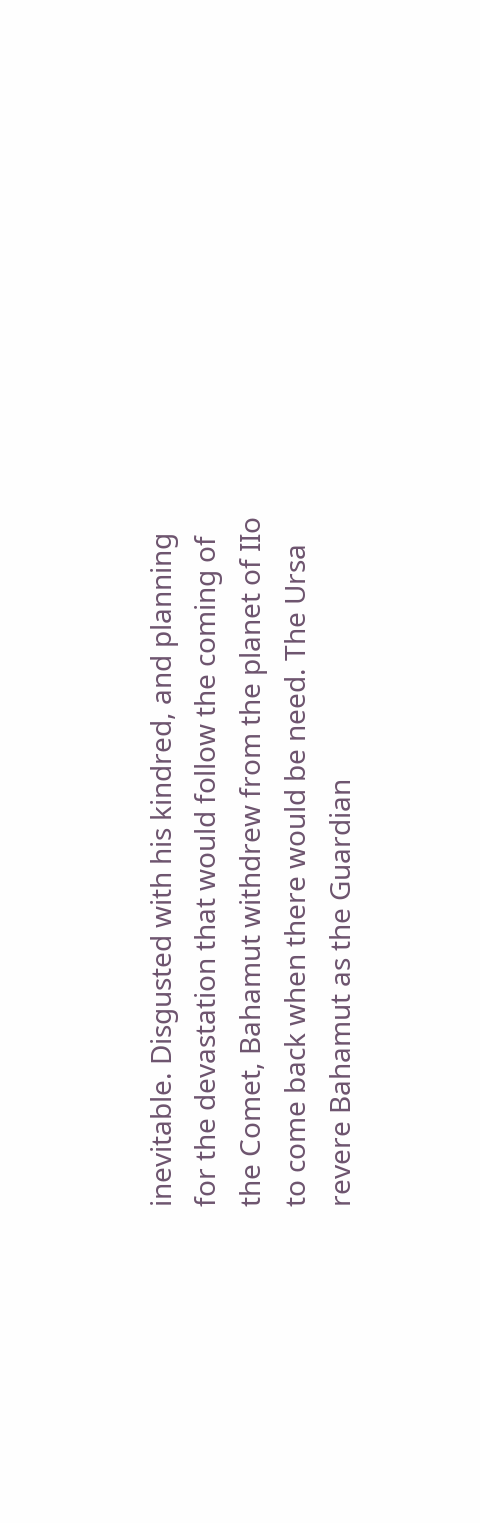inevitable. Disgusted with his kindred, and planning for the devastation that would follow the coming of the Comet, Bahamut withdrew from the planet of IIo to come back when there would be need. The Ursa revere Bahamut as the Guardian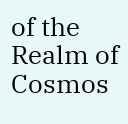of the Realm of Cosmos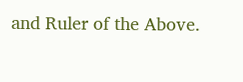and Ruler of the Above.